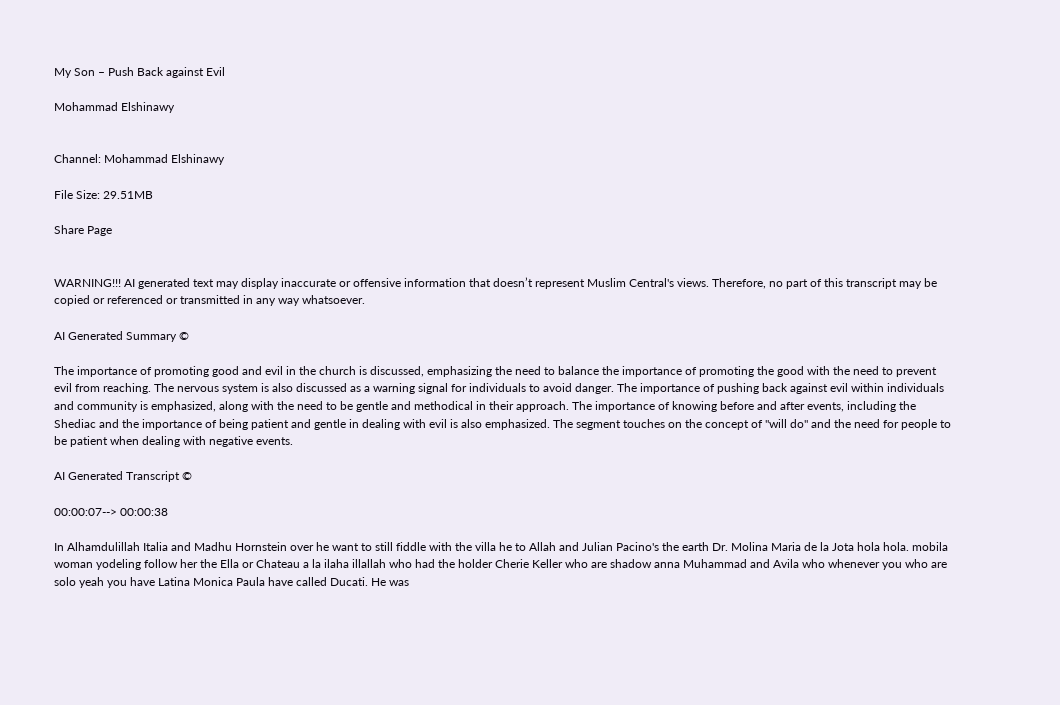My Son – Push Back against Evil

Mohammad Elshinawy


Channel: Mohammad Elshinawy

File Size: 29.51MB

Share Page


WARNING!!! AI generated text may display inaccurate or offensive information that doesn’t represent Muslim Central's views. Therefore, no part of this transcript may be copied or referenced or transmitted in any way whatsoever.

AI Generated Summary ©

The importance of promoting good and evil in the church is discussed, emphasizing the need to balance the importance of promoting the good with the need to prevent evil from reaching. The nervous system is also discussed as a warning signal for individuals to avoid danger. The importance of pushing back against evil within individuals and community is emphasized, along with the need to be gentle and methodical in their approach. The importance of knowing before and after events, including the Shediac and the importance of being patient and gentle in dealing with evil is also emphasized. The segment touches on the concept of "will do" and the need for people to be patient when dealing with negative events.

AI Generated Transcript ©

00:00:07--> 00:00:38

In Alhamdulillah Italia and Madhu Hornstein over he want to still fiddle with the villa he to Allah and Julian Pacino's the earth Dr. Molina Maria de la Jota hola hola. mobila woman yodeling follow her the Ella or Chateau a la ilaha illallah who had the holder Cherie Keller who are shadow anna Muhammad and Avila who whenever you who are solo yeah you have Latina Monica Paula have called Ducati. He was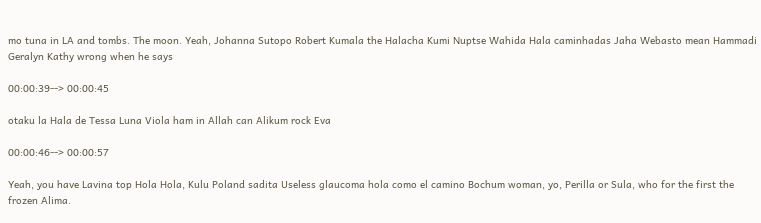mo tuna in LA and tombs. The moon. Yeah, Johanna Sutopo Robert Kumala the Halacha Kumi Nuptse Wahida Hala caminhadas Jaha Webasto mean Hammadi Geralyn Kathy wrong when he says

00:00:39--> 00:00:45

otaku la Hala de Tessa Luna Viola ham in Allah can Alikum rock Eva

00:00:46--> 00:00:57

Yeah, you have Lavina top Hola Hola, Kulu Poland sadita Useless glaucoma hola como el camino Bochum woman, yo, Perilla or Sula, who for the first the frozen Alima.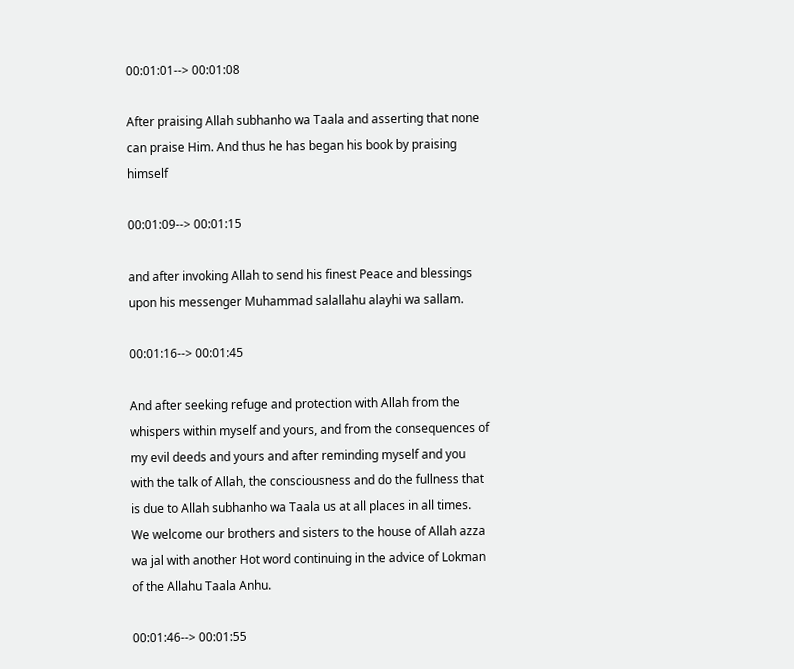00:01:01--> 00:01:08

After praising Allah subhanho wa Taala and asserting that none can praise Him. And thus he has began his book by praising himself

00:01:09--> 00:01:15

and after invoking Allah to send his finest Peace and blessings upon his messenger Muhammad salallahu alayhi wa sallam.

00:01:16--> 00:01:45

And after seeking refuge and protection with Allah from the whispers within myself and yours, and from the consequences of my evil deeds and yours and after reminding myself and you with the talk of Allah, the consciousness and do the fullness that is due to Allah subhanho wa Taala us at all places in all times. We welcome our brothers and sisters to the house of Allah azza wa jal with another Hot word continuing in the advice of Lokman of the Allahu Taala Anhu.

00:01:46--> 00:01:55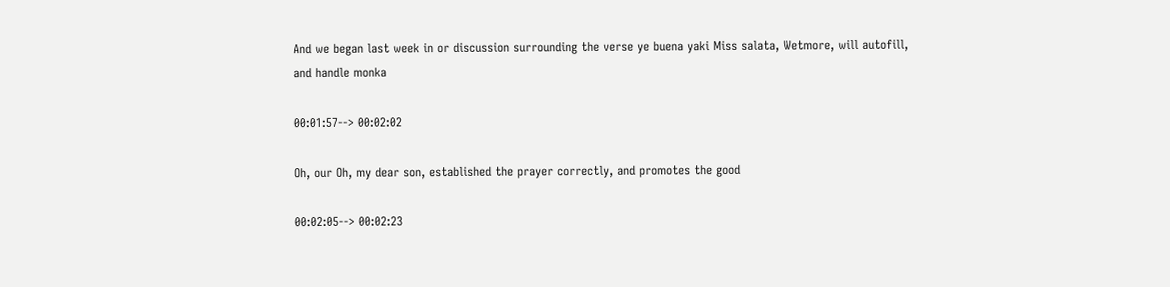And we began last week in or discussion surrounding the verse ye buena yaki Miss salata, Wetmore, will autofill, and handle monka

00:01:57--> 00:02:02

Oh, our Oh, my dear son, established the prayer correctly, and promotes the good

00:02:05--> 00:02:23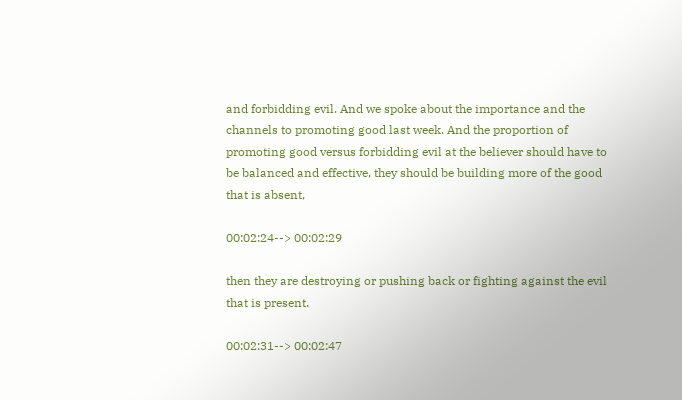and forbidding evil. And we spoke about the importance and the channels to promoting good last week. And the proportion of promoting good versus forbidding evil at the believer should have to be balanced and effective, they should be building more of the good that is absent,

00:02:24--> 00:02:29

then they are destroying or pushing back or fighting against the evil that is present.

00:02:31--> 00:02:47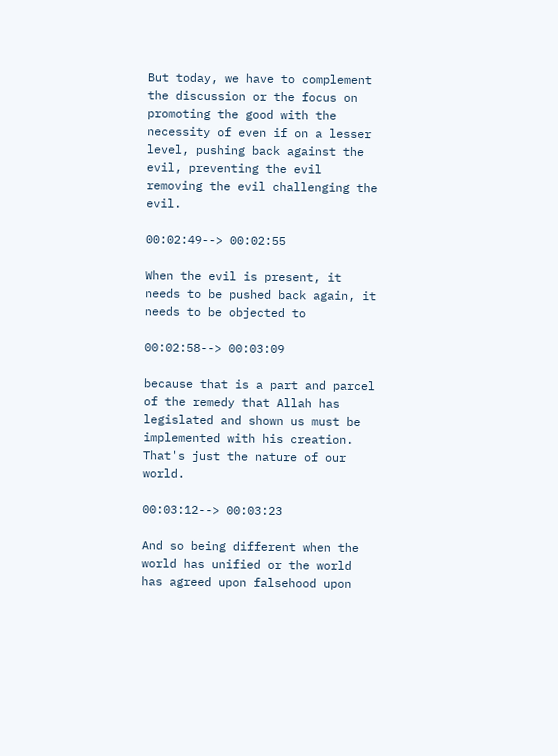But today, we have to complement the discussion or the focus on promoting the good with the necessity of even if on a lesser level, pushing back against the evil, preventing the evil removing the evil challenging the evil.

00:02:49--> 00:02:55

When the evil is present, it needs to be pushed back again, it needs to be objected to

00:02:58--> 00:03:09

because that is a part and parcel of the remedy that Allah has legislated and shown us must be implemented with his creation. That's just the nature of our world.

00:03:12--> 00:03:23

And so being different when the world has unified or the world has agreed upon falsehood upon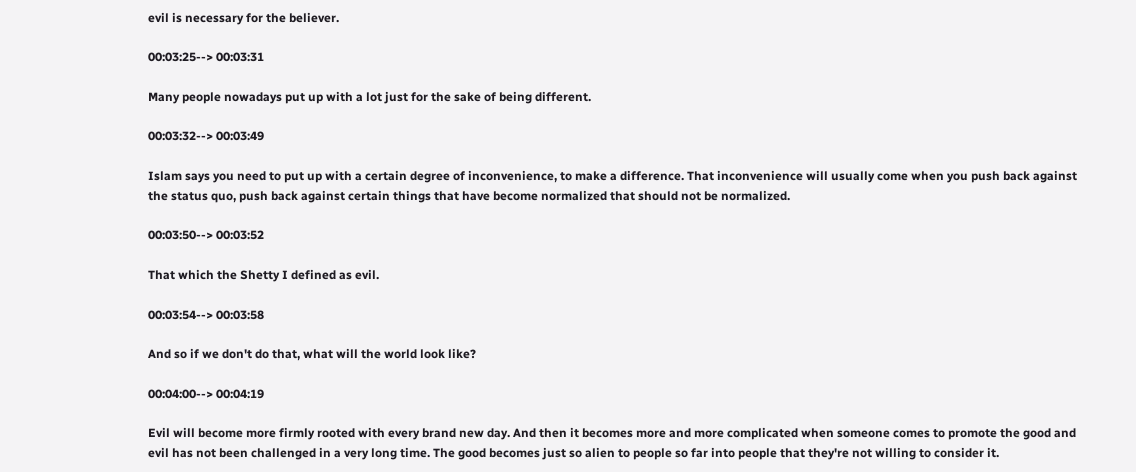evil is necessary for the believer.

00:03:25--> 00:03:31

Many people nowadays put up with a lot just for the sake of being different.

00:03:32--> 00:03:49

Islam says you need to put up with a certain degree of inconvenience, to make a difference. That inconvenience will usually come when you push back against the status quo, push back against certain things that have become normalized that should not be normalized.

00:03:50--> 00:03:52

That which the Shetty I defined as evil.

00:03:54--> 00:03:58

And so if we don't do that, what will the world look like?

00:04:00--> 00:04:19

Evil will become more firmly rooted with every brand new day. And then it becomes more and more complicated when someone comes to promote the good and evil has not been challenged in a very long time. The good becomes just so alien to people so far into people that they're not willing to consider it.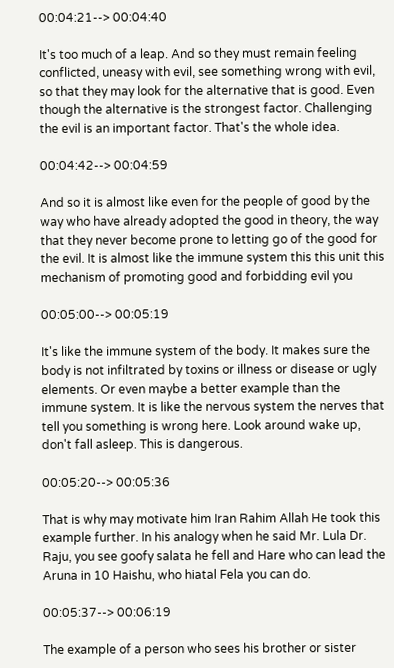00:04:21--> 00:04:40

It's too much of a leap. And so they must remain feeling conflicted, uneasy with evil, see something wrong with evil, so that they may look for the alternative that is good. Even though the alternative is the strongest factor. Challenging the evil is an important factor. That's the whole idea.

00:04:42--> 00:04:59

And so it is almost like even for the people of good by the way who have already adopted the good in theory, the way that they never become prone to letting go of the good for the evil. It is almost like the immune system this this unit this mechanism of promoting good and forbidding evil you

00:05:00--> 00:05:19

It's like the immune system of the body. It makes sure the body is not infiltrated by toxins or illness or disease or ugly elements. Or even maybe a better example than the immune system. It is like the nervous system the nerves that tell you something is wrong here. Look around wake up, don't fall asleep. This is dangerous.

00:05:20--> 00:05:36

That is why may motivate him Iran Rahim Allah He took this example further. In his analogy when he said Mr. Lula Dr. Raju, you see goofy salata he fell and Hare who can lead the Aruna in 10 Haishu, who hiatal Fela you can do.

00:05:37--> 00:06:19

The example of a person who sees his brother or sister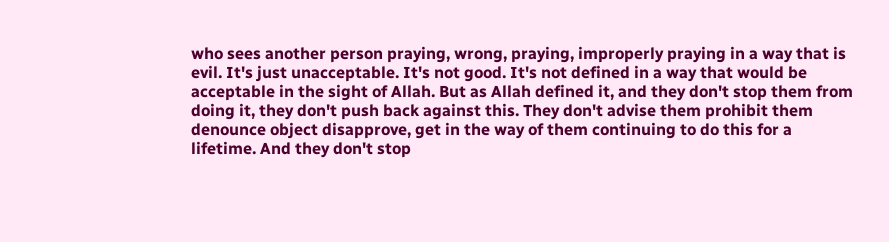who sees another person praying, wrong, praying, improperly praying in a way that is evil. It's just unacceptable. It's not good. It's not defined in a way that would be acceptable in the sight of Allah. But as Allah defined it, and they don't stop them from doing it, they don't push back against this. They don't advise them prohibit them denounce object disapprove, get in the way of them continuing to do this for a lifetime. And they don't stop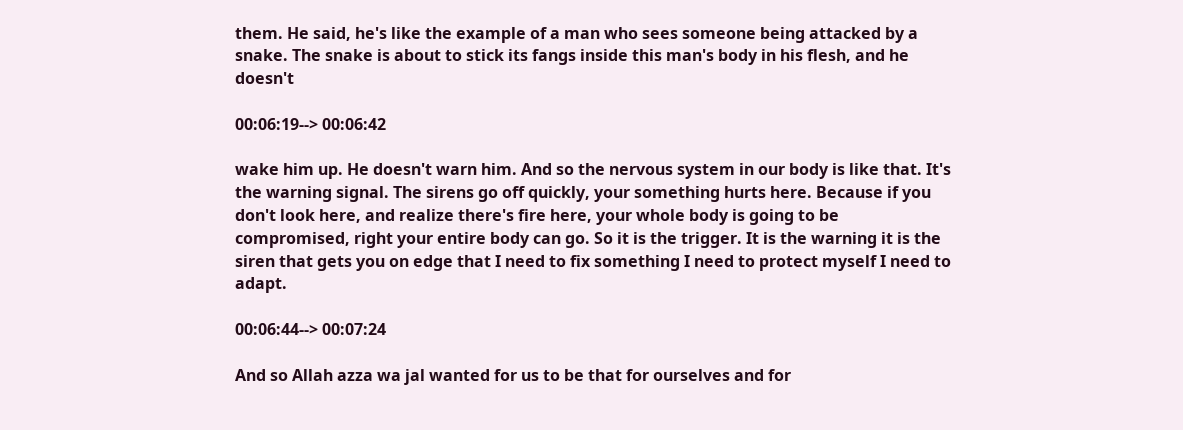them. He said, he's like the example of a man who sees someone being attacked by a snake. The snake is about to stick its fangs inside this man's body in his flesh, and he doesn't

00:06:19--> 00:06:42

wake him up. He doesn't warn him. And so the nervous system in our body is like that. It's the warning signal. The sirens go off quickly, your something hurts here. Because if you don't look here, and realize there's fire here, your whole body is going to be compromised, right your entire body can go. So it is the trigger. It is the warning it is the siren that gets you on edge that I need to fix something I need to protect myself I need to adapt.

00:06:44--> 00:07:24

And so Allah azza wa jal wanted for us to be that for ourselves and for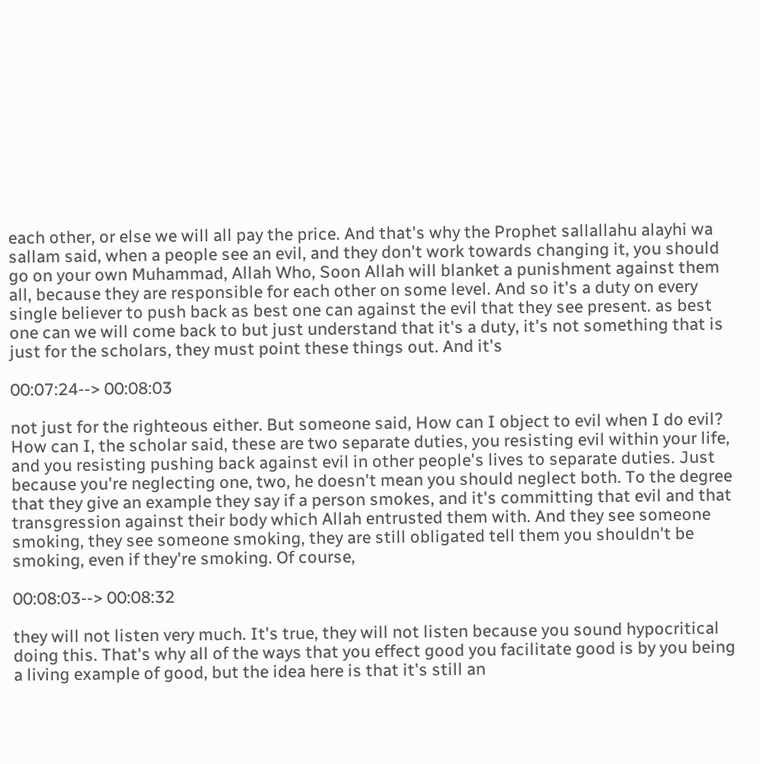each other, or else we will all pay the price. And that's why the Prophet sallallahu alayhi wa sallam said, when a people see an evil, and they don't work towards changing it, you should go on your own Muhammad, Allah Who, Soon Allah will blanket a punishment against them all, because they are responsible for each other on some level. And so it's a duty on every single believer to push back as best one can against the evil that they see present. as best one can we will come back to but just understand that it's a duty, it's not something that is just for the scholars, they must point these things out. And it's

00:07:24--> 00:08:03

not just for the righteous either. But someone said, How can I object to evil when I do evil? How can I, the scholar said, these are two separate duties, you resisting evil within your life, and you resisting pushing back against evil in other people's lives to separate duties. Just because you're neglecting one, two, he doesn't mean you should neglect both. To the degree that they give an example they say if a person smokes, and it's committing that evil and that transgression against their body which Allah entrusted them with. And they see someone smoking, they see someone smoking, they are still obligated tell them you shouldn't be smoking, even if they're smoking. Of course,

00:08:03--> 00:08:32

they will not listen very much. It's true, they will not listen because you sound hypocritical doing this. That's why all of the ways that you effect good you facilitate good is by you being a living example of good, but the idea here is that it's still an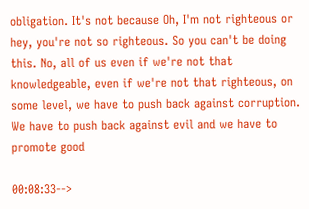obligation. It's not because Oh, I'm not righteous or hey, you're not so righteous. So you can't be doing this. No, all of us even if we're not that knowledgeable, even if we're not that righteous, on some level, we have to push back against corruption. We have to push back against evil and we have to promote good

00:08:33-->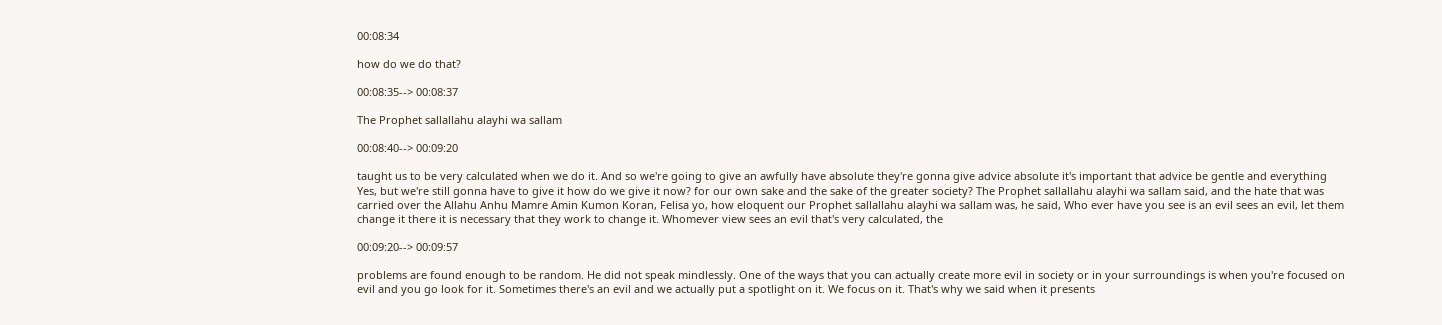00:08:34

how do we do that?

00:08:35--> 00:08:37

The Prophet sallallahu alayhi wa sallam

00:08:40--> 00:09:20

taught us to be very calculated when we do it. And so we're going to give an awfully have absolute they're gonna give advice absolute it's important that advice be gentle and everything Yes, but we're still gonna have to give it how do we give it now? for our own sake and the sake of the greater society? The Prophet sallallahu alayhi wa sallam said, and the hate that was carried over the Allahu Anhu Mamre Amin Kumon Koran, Felisa yo, how eloquent our Prophet sallallahu alayhi wa sallam was, he said, Who ever have you see is an evil sees an evil, let them change it there it is necessary that they work to change it. Whomever view sees an evil that's very calculated, the

00:09:20--> 00:09:57

problems are found enough to be random. He did not speak mindlessly. One of the ways that you can actually create more evil in society or in your surroundings is when you're focused on evil and you go look for it. Sometimes there's an evil and we actually put a spotlight on it. We focus on it. That's why we said when it presents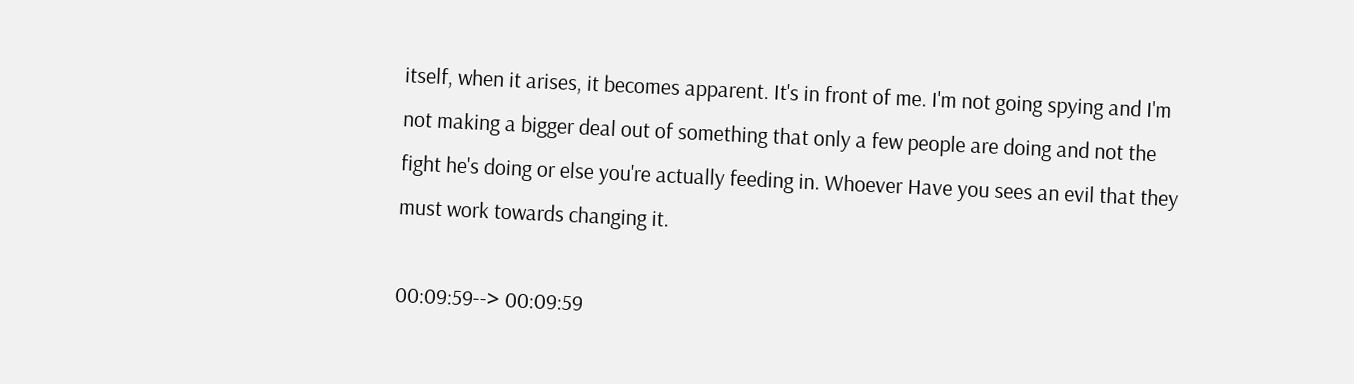itself, when it arises, it becomes apparent. It's in front of me. I'm not going spying and I'm not making a bigger deal out of something that only a few people are doing and not the fight he's doing or else you're actually feeding in. Whoever Have you sees an evil that they must work towards changing it.

00:09:59--> 00:09:59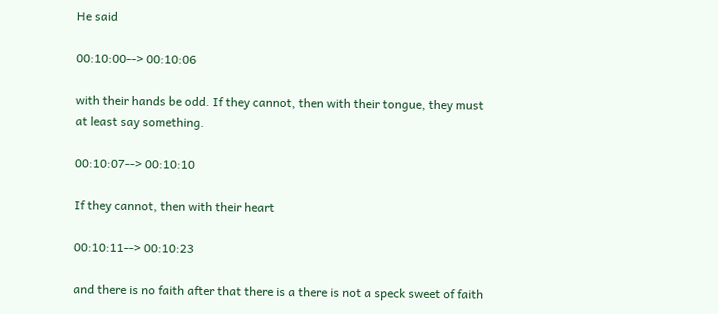He said

00:10:00--> 00:10:06

with their hands be odd. If they cannot, then with their tongue, they must at least say something.

00:10:07--> 00:10:10

If they cannot, then with their heart

00:10:11--> 00:10:23

and there is no faith after that there is a there is not a speck sweet of faith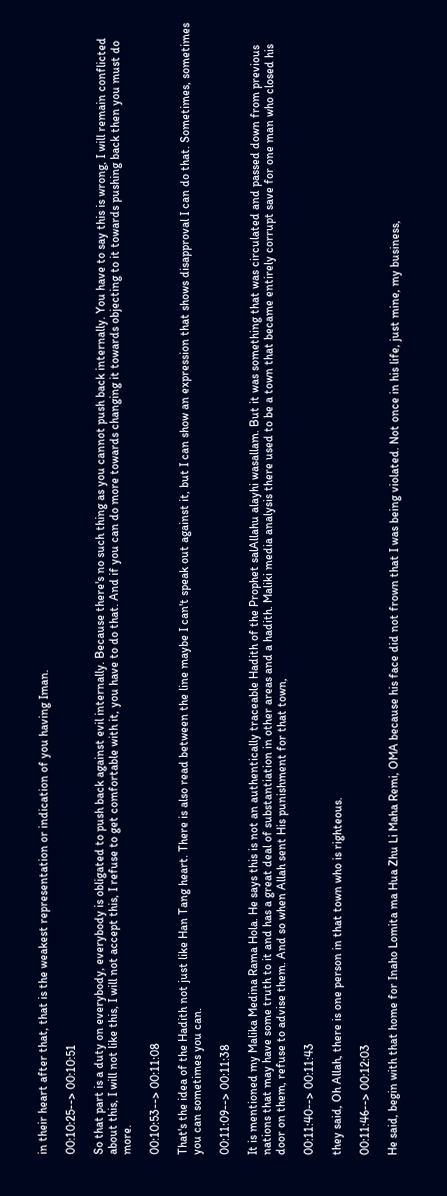in their heart after that, that is the weakest representation or indication of you having Iman.

00:10:25--> 00:10:51

So that part is a duty on everybody, everybody is obligated to push back against evil internally. Because there's no such thing as you cannot push back internally. You have to say this is wrong, I will remain conflicted about this, I will not like this, I will not accept this, I refuse to get comfortable with it, you have to do that. And if you can do more towards changing it towards objecting to it towards pushing back then you must do more.

00:10:53--> 00:11:08

That's the idea of the Hadith not just like Han Tang heart. There is also read between the line maybe I can't speak out against it, but I can show an expression that shows disapproval I can do that. Sometimes, sometimes you can sometimes you can.

00:11:09--> 00:11:38

It is mentioned my Malika Medina Rama Hola. He says this is not an authentically traceable Hadith of the Prophet salAllahu alayhi wasallam. But it was something that was circulated and passed down from previous nations that may have some truth to it and has a great deal of substantiation in other areas and a hadith. Maliki media analysis there used to be a town that became entirely corrupt save for one man who closed his door on them, refuse to advise them. And so when Allah sent His punishment for that town,

00:11:40--> 00:11:43

they said, Oh Allah, there is one person in that town who is righteous.

00:11:46--> 00:12:03

He said, begin with that home for Inaho Lomita ma Hua Zhu Li Maha Remi, OMA because his face did not frown that I was being violated. Not once in his life, just mine, my business,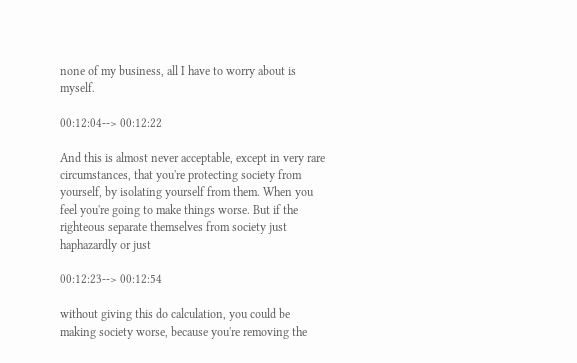none of my business, all I have to worry about is myself.

00:12:04--> 00:12:22

And this is almost never acceptable, except in very rare circumstances, that you're protecting society from yourself, by isolating yourself from them. When you feel you're going to make things worse. But if the righteous separate themselves from society just haphazardly or just

00:12:23--> 00:12:54

without giving this do calculation, you could be making society worse, because you're removing the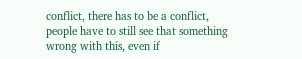conflict, there has to be a conflict, people have to still see that something wrong with this, even if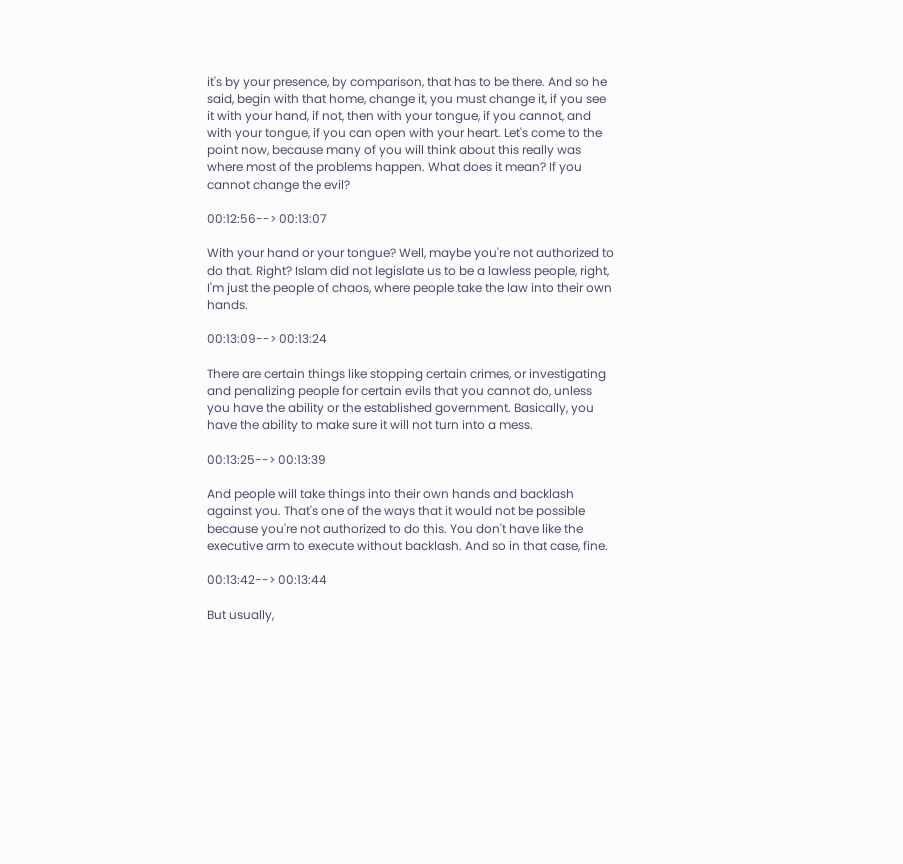it's by your presence, by comparison, that has to be there. And so he said, begin with that home, change it, you must change it, if you see it with your hand, if not, then with your tongue, if you cannot, and with your tongue, if you can open with your heart. Let's come to the point now, because many of you will think about this really was where most of the problems happen. What does it mean? If you cannot change the evil?

00:12:56--> 00:13:07

With your hand or your tongue? Well, maybe you're not authorized to do that. Right? Islam did not legislate us to be a lawless people, right, I'm just the people of chaos, where people take the law into their own hands.

00:13:09--> 00:13:24

There are certain things like stopping certain crimes, or investigating and penalizing people for certain evils that you cannot do, unless you have the ability or the established government. Basically, you have the ability to make sure it will not turn into a mess.

00:13:25--> 00:13:39

And people will take things into their own hands and backlash against you. That's one of the ways that it would not be possible because you're not authorized to do this. You don't have like the executive arm to execute without backlash. And so in that case, fine.

00:13:42--> 00:13:44

But usually,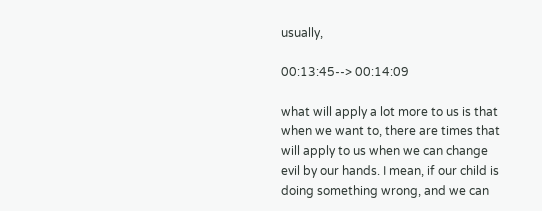usually,

00:13:45--> 00:14:09

what will apply a lot more to us is that when we want to, there are times that will apply to us when we can change evil by our hands. I mean, if our child is doing something wrong, and we can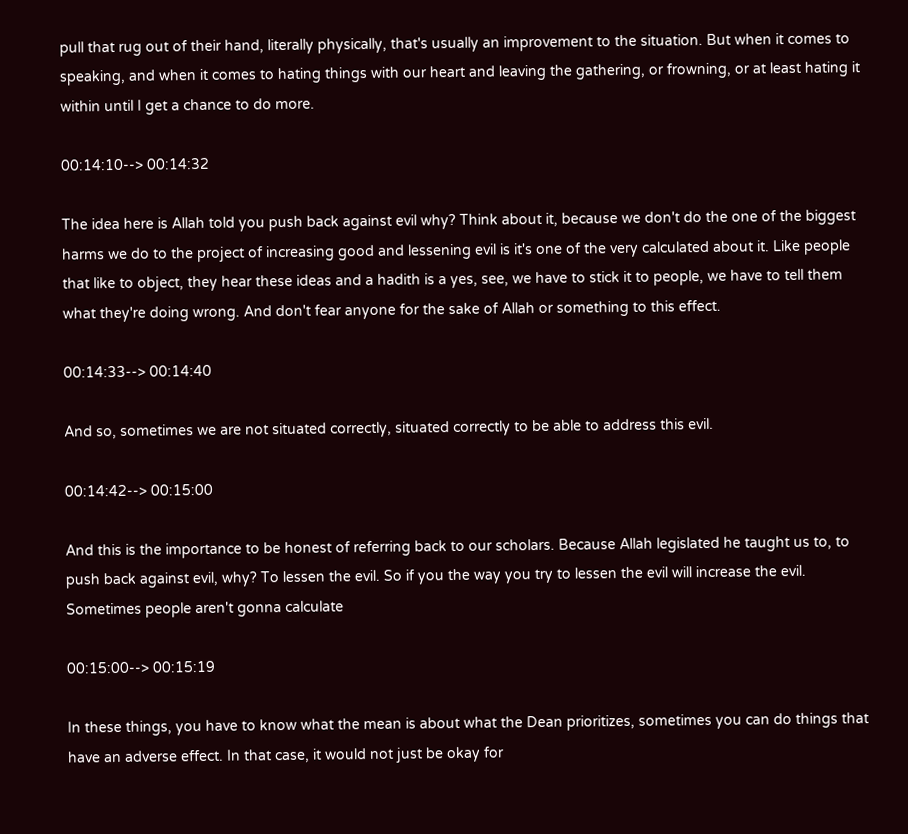pull that rug out of their hand, literally physically, that's usually an improvement to the situation. But when it comes to speaking, and when it comes to hating things with our heart and leaving the gathering, or frowning, or at least hating it within until I get a chance to do more.

00:14:10--> 00:14:32

The idea here is Allah told you push back against evil why? Think about it, because we don't do the one of the biggest harms we do to the project of increasing good and lessening evil is it's one of the very calculated about it. Like people that like to object, they hear these ideas and a hadith is a yes, see, we have to stick it to people, we have to tell them what they're doing wrong. And don't fear anyone for the sake of Allah or something to this effect.

00:14:33--> 00:14:40

And so, sometimes we are not situated correctly, situated correctly to be able to address this evil.

00:14:42--> 00:15:00

And this is the importance to be honest of referring back to our scholars. Because Allah legislated he taught us to, to push back against evil, why? To lessen the evil. So if you the way you try to lessen the evil will increase the evil. Sometimes people aren't gonna calculate

00:15:00--> 00:15:19

In these things, you have to know what the mean is about what the Dean prioritizes, sometimes you can do things that have an adverse effect. In that case, it would not just be okay for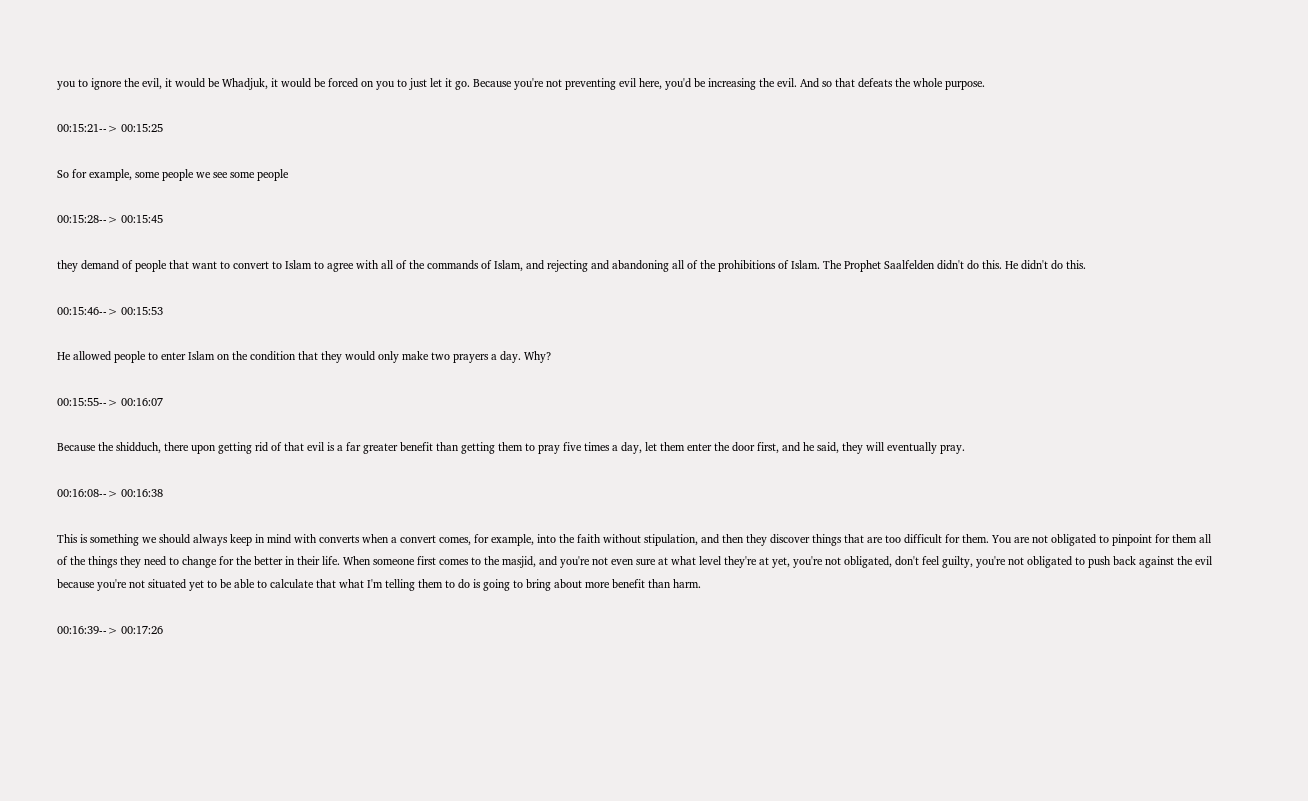you to ignore the evil, it would be Whadjuk, it would be forced on you to just let it go. Because you're not preventing evil here, you'd be increasing the evil. And so that defeats the whole purpose.

00:15:21--> 00:15:25

So for example, some people we see some people

00:15:28--> 00:15:45

they demand of people that want to convert to Islam to agree with all of the commands of Islam, and rejecting and abandoning all of the prohibitions of Islam. The Prophet Saalfelden didn't do this. He didn't do this.

00:15:46--> 00:15:53

He allowed people to enter Islam on the condition that they would only make two prayers a day. Why?

00:15:55--> 00:16:07

Because the shidduch, there upon getting rid of that evil is a far greater benefit than getting them to pray five times a day, let them enter the door first, and he said, they will eventually pray.

00:16:08--> 00:16:38

This is something we should always keep in mind with converts when a convert comes, for example, into the faith without stipulation, and then they discover things that are too difficult for them. You are not obligated to pinpoint for them all of the things they need to change for the better in their life. When someone first comes to the masjid, and you're not even sure at what level they're at yet, you're not obligated, don't feel guilty, you're not obligated to push back against the evil because you're not situated yet to be able to calculate that what I'm telling them to do is going to bring about more benefit than harm.

00:16:39--> 00:17:26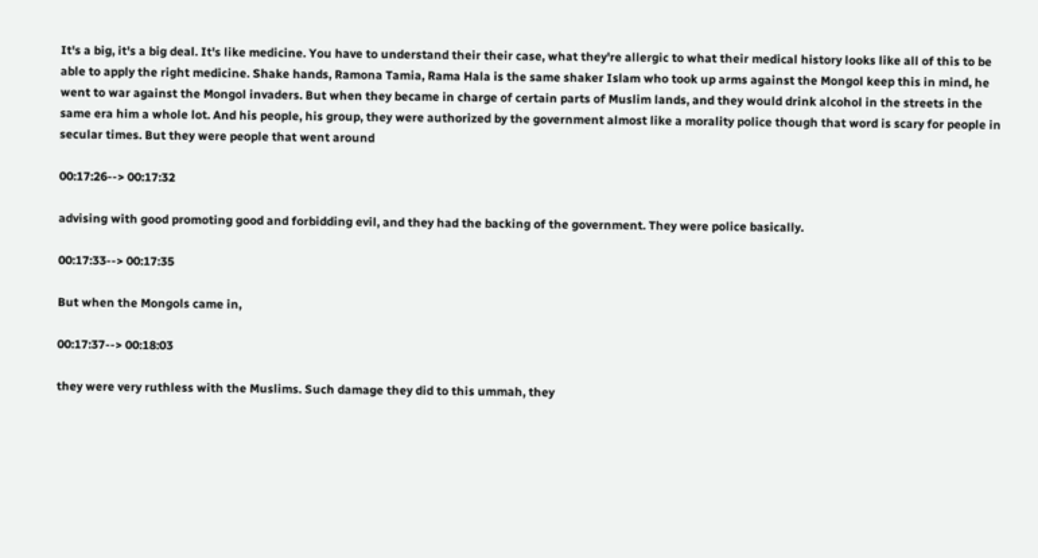It's a big, it's a big deal. It's like medicine. You have to understand their their case, what they're allergic to what their medical history looks like all of this to be able to apply the right medicine. Shake hands, Ramona Tamia, Rama Hala is the same shaker Islam who took up arms against the Mongol keep this in mind, he went to war against the Mongol invaders. But when they became in charge of certain parts of Muslim lands, and they would drink alcohol in the streets in the same era him a whole lot. And his people, his group, they were authorized by the government almost like a morality police though that word is scary for people in secular times. But they were people that went around

00:17:26--> 00:17:32

advising with good promoting good and forbidding evil, and they had the backing of the government. They were police basically.

00:17:33--> 00:17:35

But when the Mongols came in,

00:17:37--> 00:18:03

they were very ruthless with the Muslims. Such damage they did to this ummah, they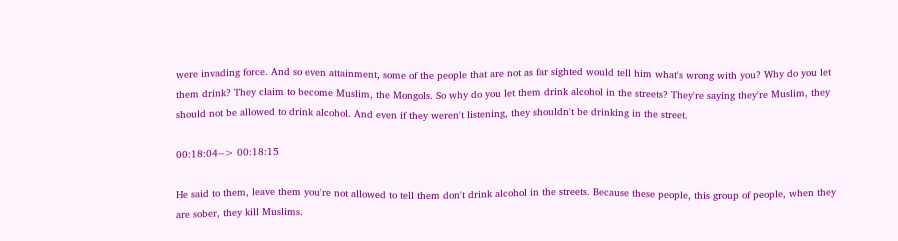were invading force. And so even attainment, some of the people that are not as far sighted would tell him what's wrong with you? Why do you let them drink? They claim to become Muslim, the Mongols. So why do you let them drink alcohol in the streets? They're saying they're Muslim, they should not be allowed to drink alcohol. And even if they weren't listening, they shouldn't be drinking in the street.

00:18:04--> 00:18:15

He said to them, leave them you're not allowed to tell them don't drink alcohol in the streets. Because these people, this group of people, when they are sober, they kill Muslims.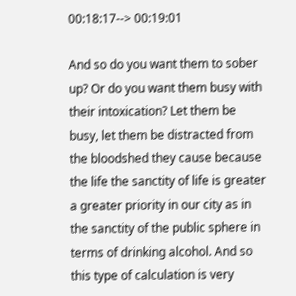00:18:17--> 00:19:01

And so do you want them to sober up? Or do you want them busy with their intoxication? Let them be busy, let them be distracted from the bloodshed they cause because the life the sanctity of life is greater a greater priority in our city as in the sanctity of the public sphere in terms of drinking alcohol. And so this type of calculation is very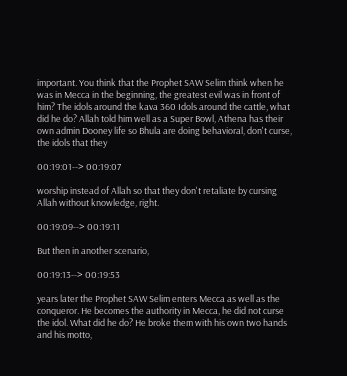important. You think that the Prophet SAW Selim think when he was in Mecca in the beginning, the greatest evil was in front of him? The idols around the kava 360 Idols around the cattle, what did he do? Allah told him well as a Super Bowl, Athena has their own admin Dooney life so Bhula are doing behavioral, don't curse, the idols that they

00:19:01--> 00:19:07

worship instead of Allah so that they don't retaliate by cursing Allah without knowledge, right.

00:19:09--> 00:19:11

But then in another scenario,

00:19:13--> 00:19:53

years later the Prophet SAW Selim enters Mecca as well as the conqueror. He becomes the authority in Mecca, he did not curse the idol. What did he do? He broke them with his own two hands and his motto,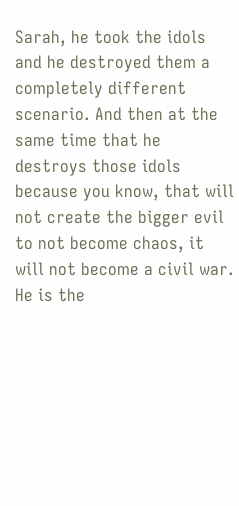Sarah, he took the idols and he destroyed them a completely different scenario. And then at the same time that he destroys those idols because you know, that will not create the bigger evil to not become chaos, it will not become a civil war. He is the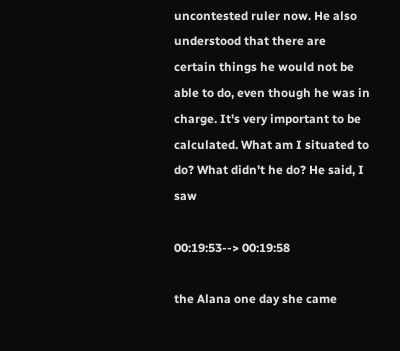uncontested ruler now. He also understood that there are certain things he would not be able to do, even though he was in charge. It's very important to be calculated. What am I situated to do? What didn't he do? He said, I saw

00:19:53--> 00:19:58

the Alana one day she came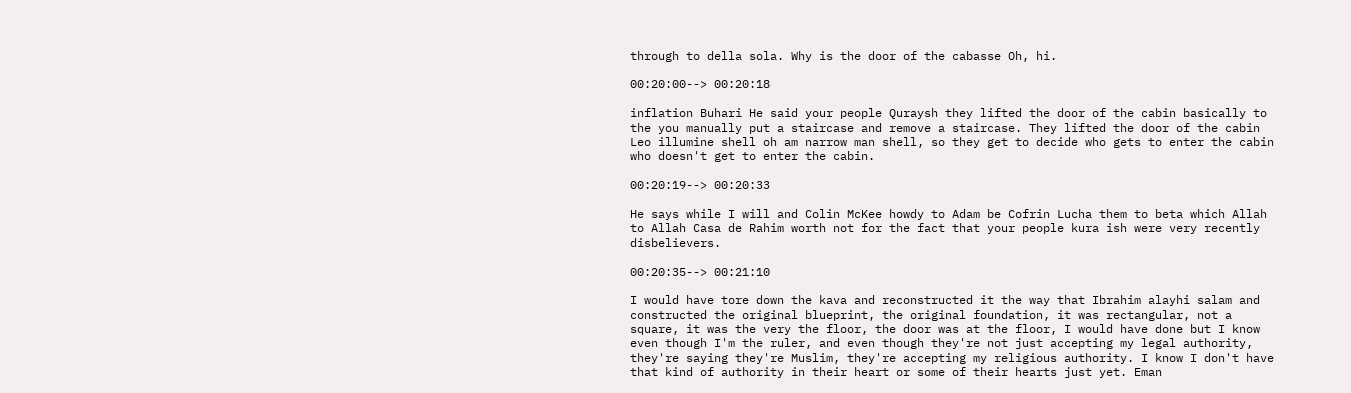through to della sola. Why is the door of the cabasse Oh, hi.

00:20:00--> 00:20:18

inflation Buhari He said your people Quraysh they lifted the door of the cabin basically to the you manually put a staircase and remove a staircase. They lifted the door of the cabin Leo illumine shell oh am narrow man shell, so they get to decide who gets to enter the cabin who doesn't get to enter the cabin.

00:20:19--> 00:20:33

He says while I will and Colin McKee howdy to Adam be Cofrin Lucha them to beta which Allah to Allah Casa de Rahim worth not for the fact that your people kura ish were very recently disbelievers.

00:20:35--> 00:21:10

I would have tore down the kava and reconstructed it the way that Ibrahim alayhi salam and constructed the original blueprint, the original foundation, it was rectangular, not a square, it was the very the floor, the door was at the floor, I would have done but I know even though I'm the ruler, and even though they're not just accepting my legal authority, they're saying they're Muslim, they're accepting my religious authority. I know I don't have that kind of authority in their heart or some of their hearts just yet. Eman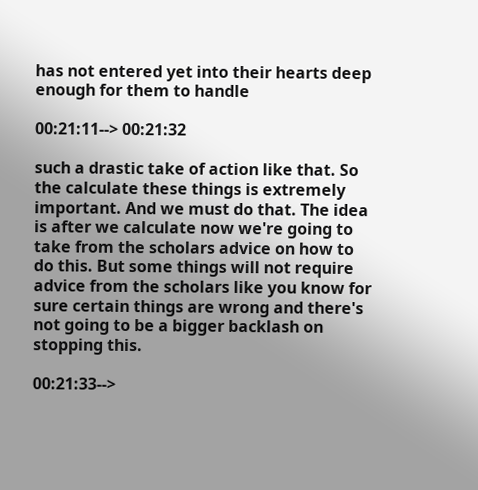has not entered yet into their hearts deep enough for them to handle

00:21:11--> 00:21:32

such a drastic take of action like that. So the calculate these things is extremely important. And we must do that. The idea is after we calculate now we're going to take from the scholars advice on how to do this. But some things will not require advice from the scholars like you know for sure certain things are wrong and there's not going to be a bigger backlash on stopping this.

00:21:33-->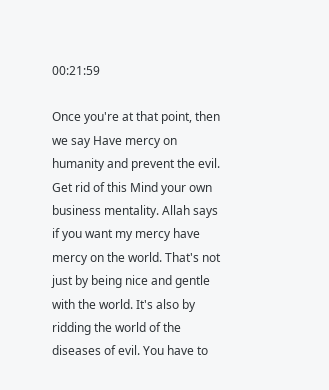00:21:59

Once you're at that point, then we say Have mercy on humanity and prevent the evil. Get rid of this Mind your own business mentality. Allah says if you want my mercy have mercy on the world. That's not just by being nice and gentle with the world. It's also by ridding the world of the diseases of evil. You have to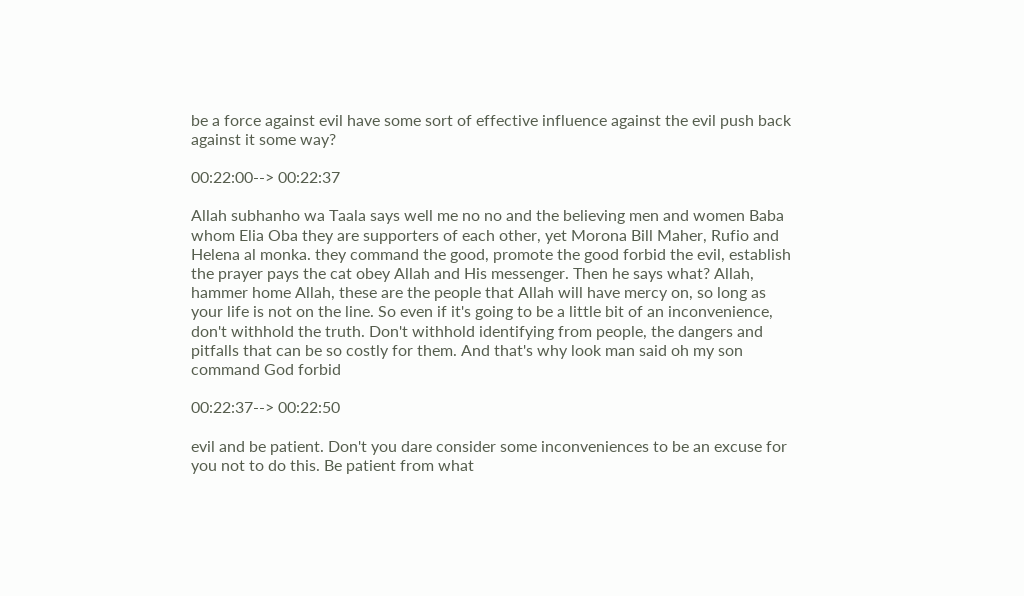be a force against evil have some sort of effective influence against the evil push back against it some way?

00:22:00--> 00:22:37

Allah subhanho wa Taala says well me no no and the believing men and women Baba whom Elia Oba they are supporters of each other, yet Morona Bill Maher, Rufio and Helena al monka. they command the good, promote the good forbid the evil, establish the prayer pays the cat obey Allah and His messenger. Then he says what? Allah, hammer home Allah, these are the people that Allah will have mercy on, so long as your life is not on the line. So even if it's going to be a little bit of an inconvenience, don't withhold the truth. Don't withhold identifying from people, the dangers and pitfalls that can be so costly for them. And that's why look man said oh my son command God forbid

00:22:37--> 00:22:50

evil and be patient. Don't you dare consider some inconveniences to be an excuse for you not to do this. Be patient from what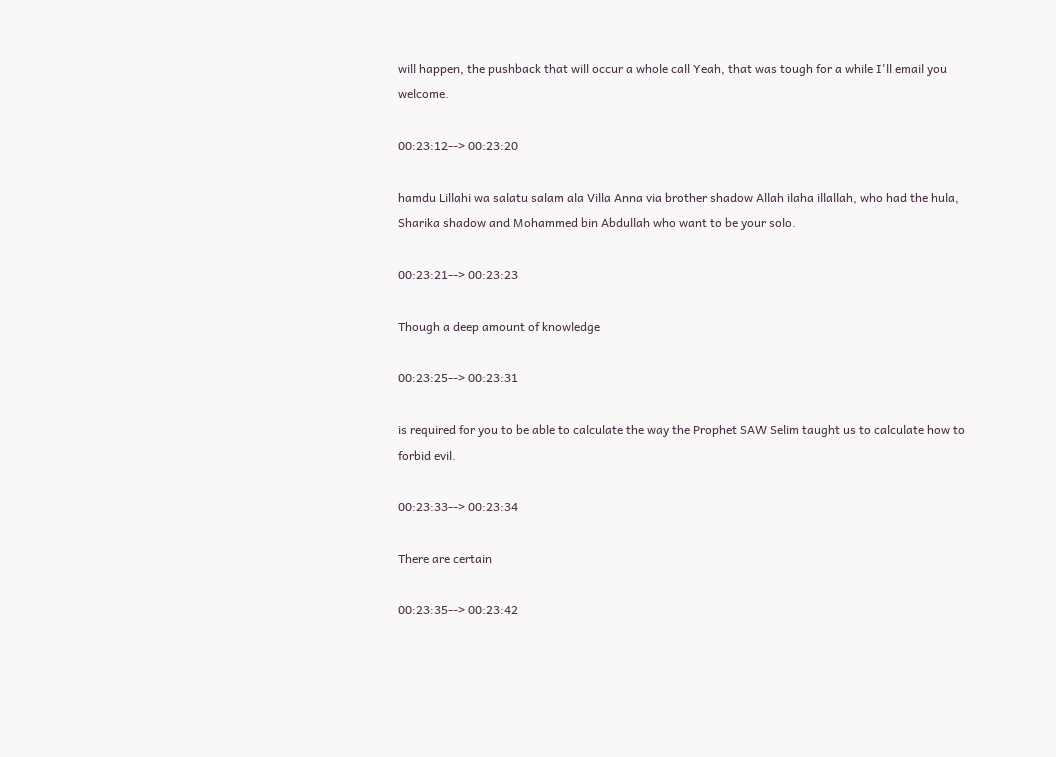will happen, the pushback that will occur a whole call Yeah, that was tough for a while I'll email you welcome.

00:23:12--> 00:23:20

hamdu Lillahi wa salatu salam ala Villa Anna via brother shadow Allah ilaha illallah, who had the hula, Sharika shadow and Mohammed bin Abdullah who want to be your solo.

00:23:21--> 00:23:23

Though a deep amount of knowledge

00:23:25--> 00:23:31

is required for you to be able to calculate the way the Prophet SAW Selim taught us to calculate how to forbid evil.

00:23:33--> 00:23:34

There are certain

00:23:35--> 00:23:42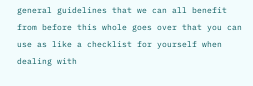general guidelines that we can all benefit from before this whole goes over that you can use as like a checklist for yourself when dealing with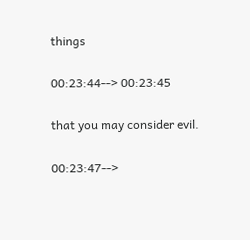things

00:23:44--> 00:23:45

that you may consider evil.

00:23:47-->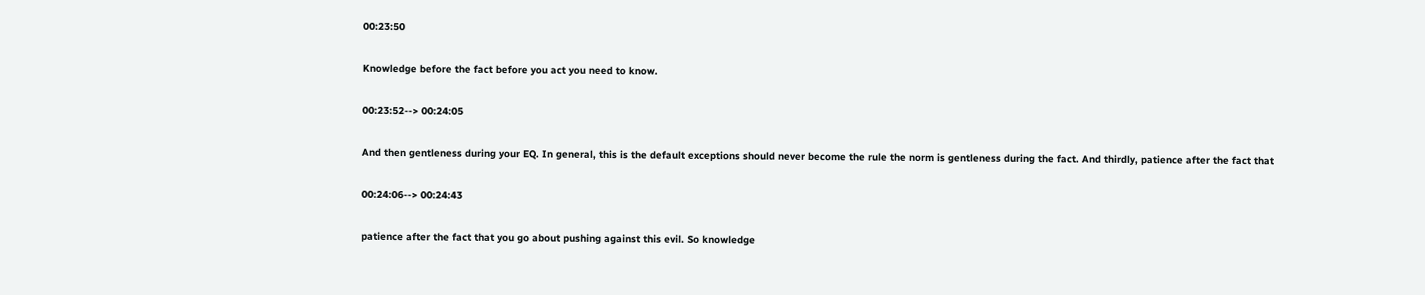00:23:50

Knowledge before the fact before you act you need to know.

00:23:52--> 00:24:05

And then gentleness during your EQ. In general, this is the default exceptions should never become the rule the norm is gentleness during the fact. And thirdly, patience after the fact that

00:24:06--> 00:24:43

patience after the fact that you go about pushing against this evil. So knowledge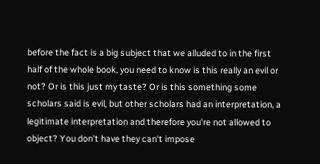before the fact is a big subject that we alluded to in the first half of the whole book, you need to know is this really an evil or not? Or is this just my taste? Or is this something some scholars said is evil, but other scholars had an interpretation, a legitimate interpretation and therefore you're not allowed to object? You don't have they can't impose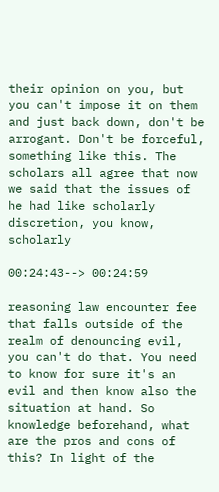their opinion on you, but you can't impose it on them and just back down, don't be arrogant. Don't be forceful, something like this. The scholars all agree that now we said that the issues of he had like scholarly discretion, you know, scholarly

00:24:43--> 00:24:59

reasoning law encounter fee that falls outside of the realm of denouncing evil, you can't do that. You need to know for sure it's an evil and then know also the situation at hand. So knowledge beforehand, what are the pros and cons of this? In light of the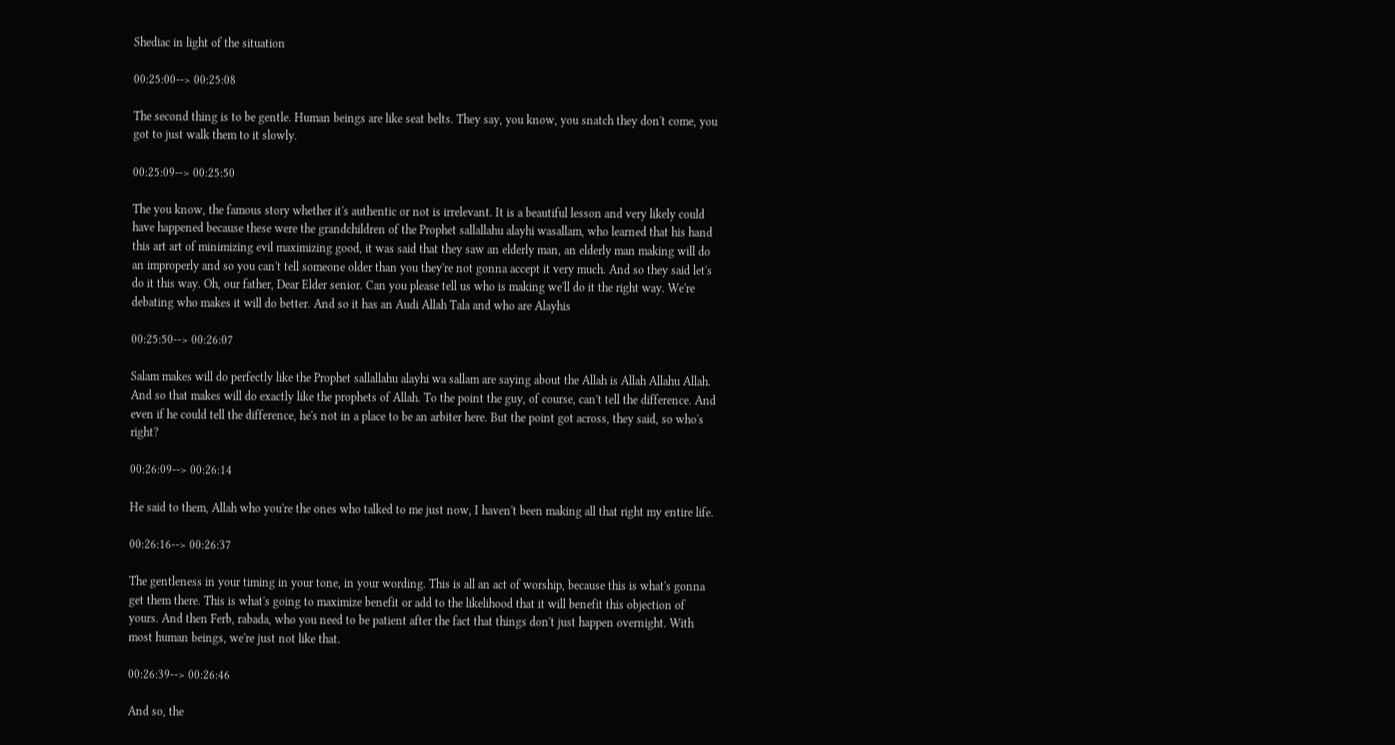Shediac in light of the situation

00:25:00--> 00:25:08

The second thing is to be gentle. Human beings are like seat belts. They say, you know, you snatch they don't come, you got to just walk them to it slowly.

00:25:09--> 00:25:50

The you know, the famous story whether it's authentic or not is irrelevant. It is a beautiful lesson and very likely could have happened because these were the grandchildren of the Prophet sallallahu alayhi wasallam, who learned that his hand this art art of minimizing evil maximizing good, it was said that they saw an elderly man, an elderly man making will do an improperly and so you can't tell someone older than you they're not gonna accept it very much. And so they said let's do it this way. Oh, our father, Dear Elder senior. Can you please tell us who is making we'll do it the right way. We're debating who makes it will do better. And so it has an Audi Allah Tala and who are Alayhis

00:25:50--> 00:26:07

Salam makes will do perfectly like the Prophet sallallahu alayhi wa sallam are saying about the Allah is Allah Allahu Allah. And so that makes will do exactly like the prophets of Allah. To the point the guy, of course, can't tell the difference. And even if he could tell the difference, he's not in a place to be an arbiter here. But the point got across, they said, so who's right?

00:26:09--> 00:26:14

He said to them, Allah who you're the ones who talked to me just now, I haven't been making all that right my entire life.

00:26:16--> 00:26:37

The gentleness in your timing in your tone, in your wording. This is all an act of worship, because this is what's gonna get them there. This is what's going to maximize benefit or add to the likelihood that it will benefit this objection of yours. And then Ferb, rabada, who you need to be patient after the fact that things don't just happen overnight. With most human beings, we're just not like that.

00:26:39--> 00:26:46

And so, the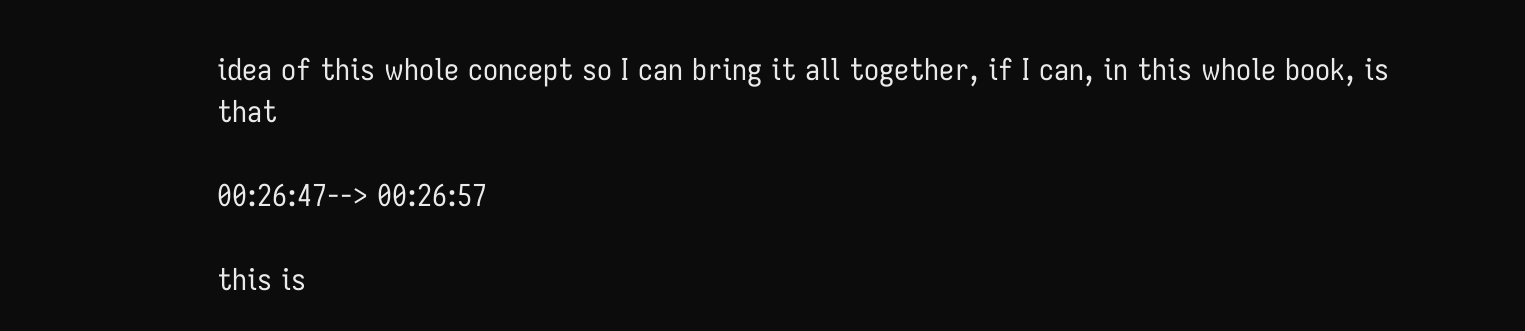idea of this whole concept so I can bring it all together, if I can, in this whole book, is that

00:26:47--> 00:26:57

this is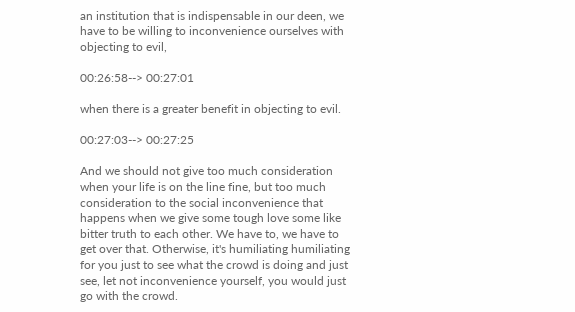an institution that is indispensable in our deen, we have to be willing to inconvenience ourselves with objecting to evil,

00:26:58--> 00:27:01

when there is a greater benefit in objecting to evil.

00:27:03--> 00:27:25

And we should not give too much consideration when your life is on the line fine, but too much consideration to the social inconvenience that happens when we give some tough love some like bitter truth to each other. We have to, we have to get over that. Otherwise, it's humiliating humiliating for you just to see what the crowd is doing and just see, let not inconvenience yourself, you would just go with the crowd.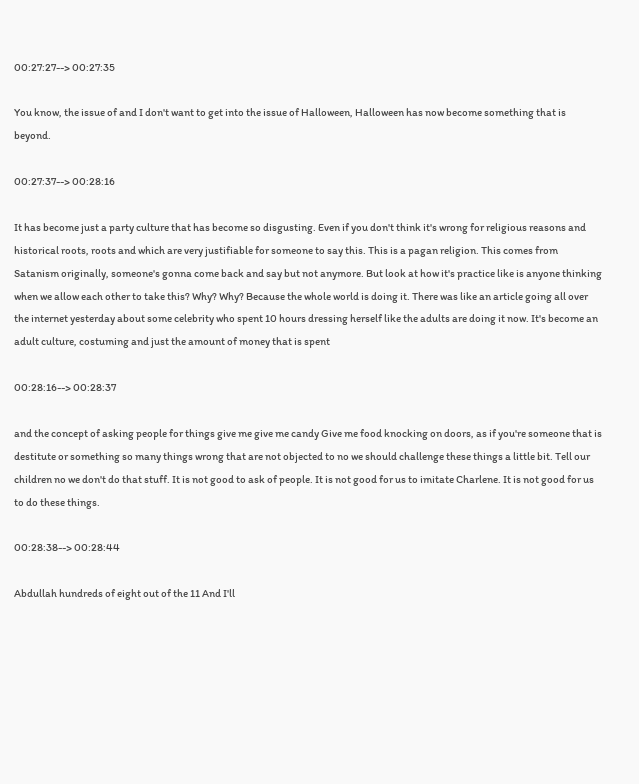00:27:27--> 00:27:35

You know, the issue of and I don't want to get into the issue of Halloween, Halloween has now become something that is beyond.

00:27:37--> 00:28:16

It has become just a party culture that has become so disgusting. Even if you don't think it's wrong for religious reasons and historical roots, roots and which are very justifiable for someone to say this. This is a pagan religion. This comes from Satanism originally, someone's gonna come back and say but not anymore. But look at how it's practice like is anyone thinking when we allow each other to take this? Why? Why? Because the whole world is doing it. There was like an article going all over the internet yesterday about some celebrity who spent 10 hours dressing herself like the adults are doing it now. It's become an adult culture, costuming and just the amount of money that is spent

00:28:16--> 00:28:37

and the concept of asking people for things give me give me candy Give me food knocking on doors, as if you're someone that is destitute or something so many things wrong that are not objected to no we should challenge these things a little bit. Tell our children no we don't do that stuff. It is not good to ask of people. It is not good for us to imitate Charlene. It is not good for us to do these things.

00:28:38--> 00:28:44

Abdullah hundreds of eight out of the 11 And I'll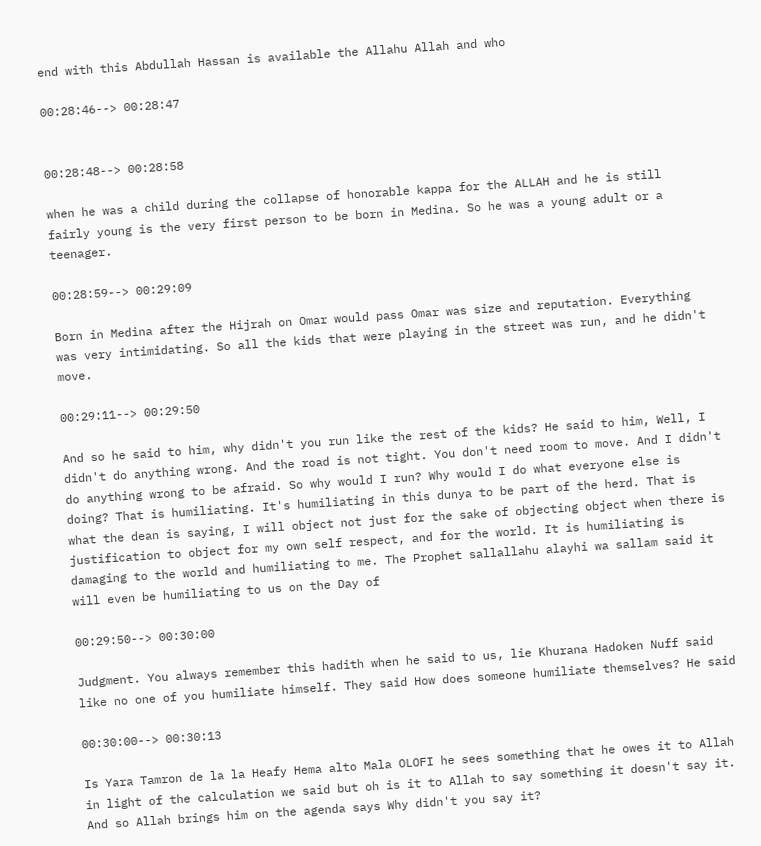end with this Abdullah Hassan is available the Allahu Allah and who

00:28:46--> 00:28:47


00:28:48--> 00:28:58

when he was a child during the collapse of honorable kappa for the ALLAH and he is still fairly young is the very first person to be born in Medina. So he was a young adult or a teenager.

00:28:59--> 00:29:09

Born in Medina after the Hijrah on Omar would pass Omar was size and reputation. Everything was very intimidating. So all the kids that were playing in the street was run, and he didn't move.

00:29:11--> 00:29:50

And so he said to him, why didn't you run like the rest of the kids? He said to him, Well, I didn't do anything wrong. And the road is not tight. You don't need room to move. And I didn't do anything wrong to be afraid. So why would I run? Why would I do what everyone else is doing? That is humiliating. It's humiliating in this dunya to be part of the herd. That is what the dean is saying, I will object not just for the sake of objecting object when there is justification to object for my own self respect, and for the world. It is humiliating is damaging to the world and humiliating to me. The Prophet sallallahu alayhi wa sallam said it will even be humiliating to us on the Day of

00:29:50--> 00:30:00

Judgment. You always remember this hadith when he said to us, lie Khurana Hadoken Nuff said like no one of you humiliate himself. They said How does someone humiliate themselves? He said

00:30:00--> 00:30:13

Is Yara Tamron de la la Heafy Hema alto Mala OLOFI he sees something that he owes it to Allah in light of the calculation we said but oh is it to Allah to say something it doesn't say it. And so Allah brings him on the agenda says Why didn't you say it?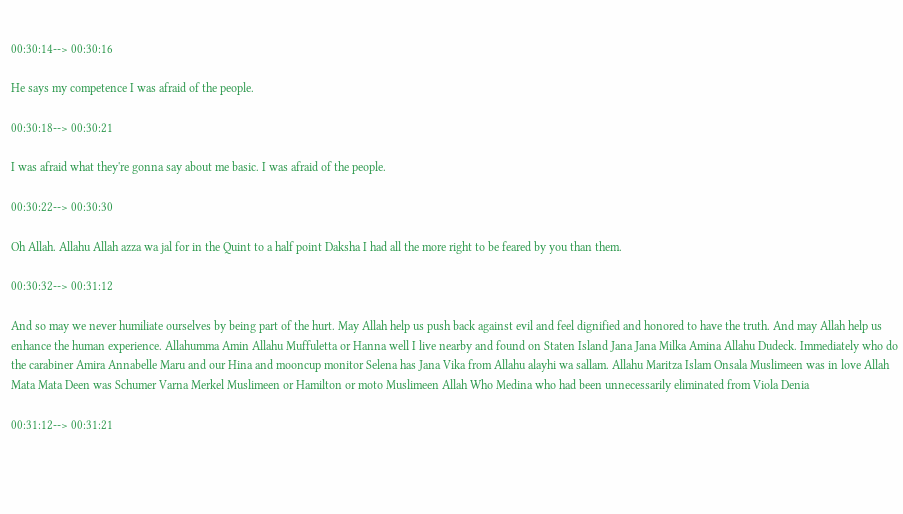00:30:14--> 00:30:16

He says my competence I was afraid of the people.

00:30:18--> 00:30:21

I was afraid what they're gonna say about me basic. I was afraid of the people.

00:30:22--> 00:30:30

Oh Allah. Allahu Allah azza wa jal for in the Quint to a half point Daksha I had all the more right to be feared by you than them.

00:30:32--> 00:31:12

And so may we never humiliate ourselves by being part of the hurt. May Allah help us push back against evil and feel dignified and honored to have the truth. And may Allah help us enhance the human experience. Allahumma Amin Allahu Muffuletta or Hanna well I live nearby and found on Staten Island Jana Jana Milka Amina Allahu Dudeck. Immediately who do the carabiner Amira Annabelle Maru and our Hina and mooncup monitor Selena has Jana Vika from Allahu alayhi wa sallam. Allahu Maritza Islam Onsala Muslimeen was in love Allah Mata Mata Deen was Schumer Varna Merkel Muslimeen or Hamilton or moto Muslimeen Allah Who Medina who had been unnecessarily eliminated from Viola Denia

00:31:12--> 00:31:21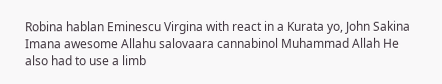Robina hablan Eminescu Virgina with react in a Kurata yo, John Sakina Imana awesome Allahu salovaara cannabinol Muhammad Allah He also had to use a limb